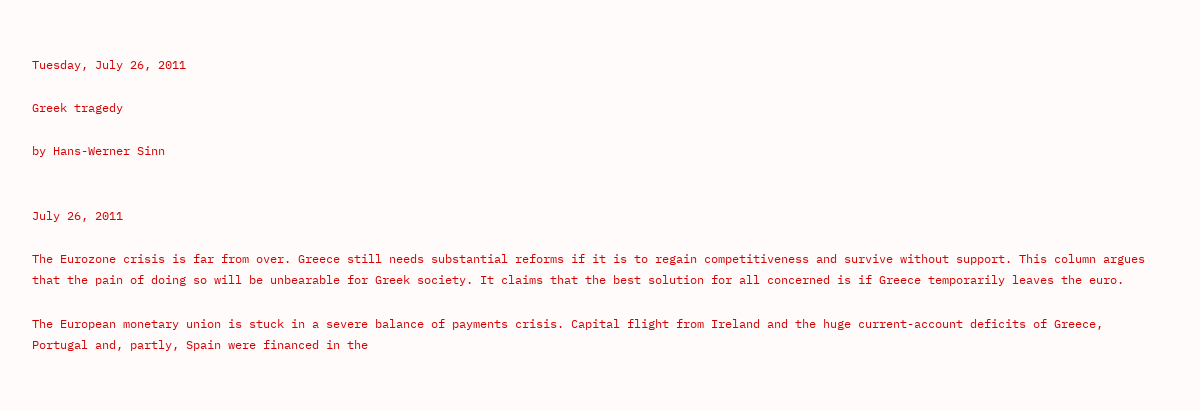Tuesday, July 26, 2011

Greek tragedy

by Hans-Werner Sinn


July 26, 2011

The Eurozone crisis is far from over. Greece still needs substantial reforms if it is to regain competitiveness and survive without support. This column argues that the pain of doing so will be unbearable for Greek society. It claims that the best solution for all concerned is if Greece temporarily leaves the euro.

The European monetary union is stuck in a severe balance of payments crisis. Capital flight from Ireland and the huge current-account deficits of Greece, Portugal and, partly, Spain were financed in the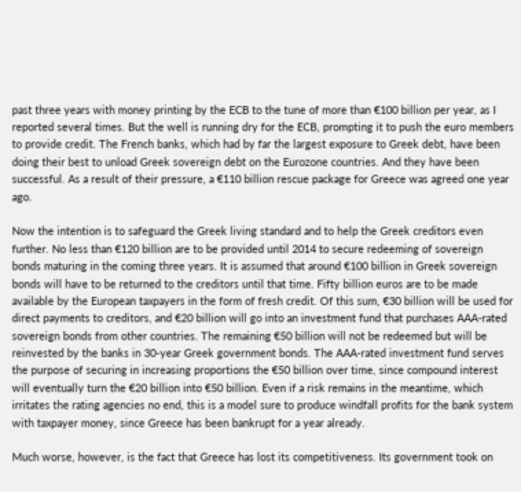past three years with money printing by the ECB to the tune of more than €100 billion per year, as I reported several times. But the well is running dry for the ECB, prompting it to push the euro members to provide credit. The French banks, which had by far the largest exposure to Greek debt, have been doing their best to unload Greek sovereign debt on the Eurozone countries. And they have been successful. As a result of their pressure, a €110 billion rescue package for Greece was agreed one year ago.

Now the intention is to safeguard the Greek living standard and to help the Greek creditors even further. No less than €120 billion are to be provided until 2014 to secure redeeming of sovereign bonds maturing in the coming three years. It is assumed that around €100 billion in Greek sovereign bonds will have to be returned to the creditors until that time. Fifty billion euros are to be made available by the European taxpayers in the form of fresh credit. Of this sum, €30 billion will be used for direct payments to creditors, and €20 billion will go into an investment fund that purchases AAA-rated sovereign bonds from other countries. The remaining €50 billion will not be redeemed but will be reinvested by the banks in 30-year Greek government bonds. The AAA-rated investment fund serves the purpose of securing in increasing proportions the €50 billion over time, since compound interest will eventually turn the €20 billion into €50 billion. Even if a risk remains in the meantime, which irritates the rating agencies no end, this is a model sure to produce windfall profits for the bank system with taxpayer money, since Greece has been bankrupt for a year already.

Much worse, however, is the fact that Greece has lost its competitiveness. Its government took on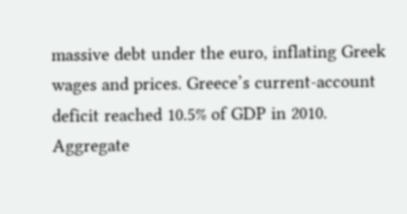massive debt under the euro, inflating Greek wages and prices. Greece’s current-account deficit reached 10.5% of GDP in 2010. Aggregate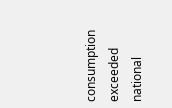consumption exceeded national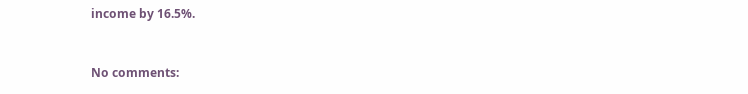income by 16.5%.


No comments: